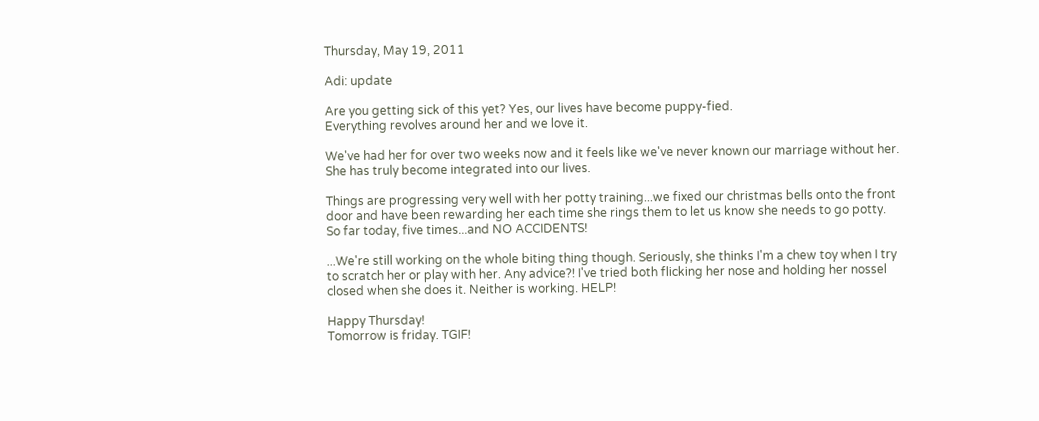Thursday, May 19, 2011

Adi: update

Are you getting sick of this yet? Yes, our lives have become puppy-fied.
Everything revolves around her and we love it.

We've had her for over two weeks now and it feels like we've never known our marriage without her. She has truly become integrated into our lives.

Things are progressing very well with her potty training...we fixed our christmas bells onto the front door and have been rewarding her each time she rings them to let us know she needs to go potty.
So far today, five times...and NO ACCIDENTS!

...We're still working on the whole biting thing though. Seriously, she thinks I'm a chew toy when I try to scratch her or play with her. Any advice?! I've tried both flicking her nose and holding her nossel closed when she does it. Neither is working. HELP!

Happy Thursday!
Tomorrow is friday. TGIF!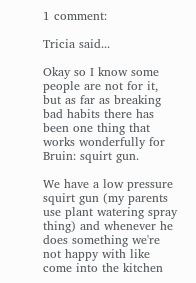1 comment:

Tricia said...

Okay so I know some people are not for it, but as far as breaking bad habits there has been one thing that works wonderfully for Bruin: squirt gun.

We have a low pressure squirt gun (my parents use plant watering spray thing) and whenever he does something we're not happy with like come into the kitchen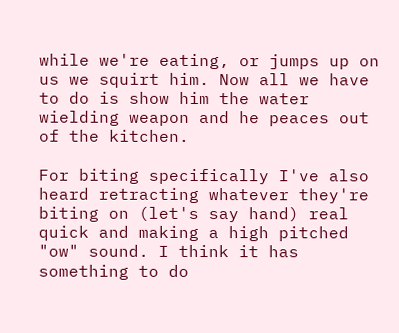while we're eating, or jumps up on us we squirt him. Now all we have to do is show him the water wielding weapon and he peaces out of the kitchen.

For biting specifically I've also heard retracting whatever they're biting on (let's say hand) real quick and making a high pitched "ow" sound. I think it has something to do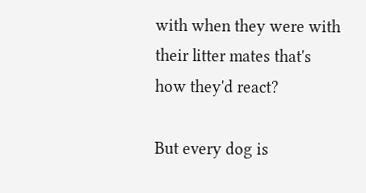with when they were with their litter mates that's how they'd react?

But every dog is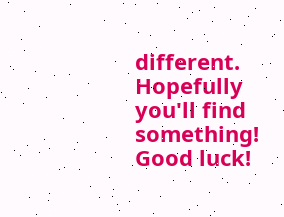different. Hopefully you'll find something! Good luck!